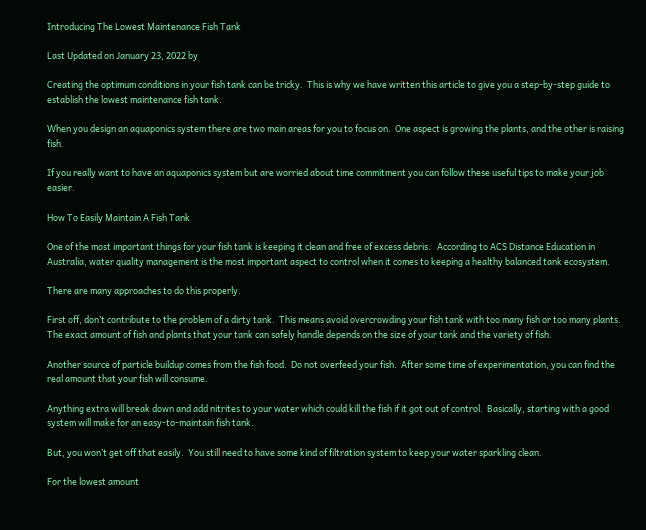Introducing The Lowest Maintenance Fish Tank

Last Updated on January 23, 2022 by

Creating the optimum conditions in your fish tank can be tricky.  This is why we have written this article to give you a step-by-step guide to establish the lowest maintenance fish tank.

When you design an aquaponics system there are two main areas for you to focus on.  One aspect is growing the plants, and the other is raising fish.

If you really want to have an aquaponics system but are worried about time commitment you can follow these useful tips to make your job easier.

How To Easily Maintain A Fish Tank

One of the most important things for your fish tank is keeping it clean and free of excess debris.   According to ACS Distance Education in Australia, water quality management is the most important aspect to control when it comes to keeping a healthy balanced tank ecosystem.

There are many approaches to do this properly.

First off, don’t contribute to the problem of a dirty tank.  This means avoid overcrowding your fish tank with too many fish or too many plants.  The exact amount of fish and plants that your tank can safely handle depends on the size of your tank and the variety of fish.

Another source of particle buildup comes from the fish food.  Do not overfeed your fish.  After some time of experimentation, you can find the real amount that your fish will consume.

Anything extra will break down and add nitrites to your water which could kill the fish if it got out of control.  Basically, starting with a good system will make for an easy-to-maintain fish tank.

But, you won’t get off that easily.  You still need to have some kind of filtration system to keep your water sparkling clean.

For the lowest amount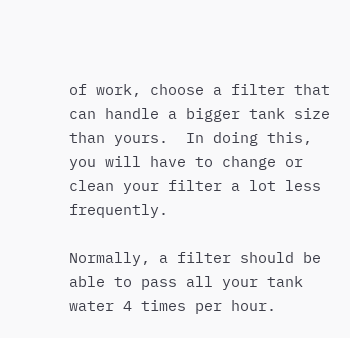of work, choose a filter that can handle a bigger tank size than yours.  In doing this, you will have to change or clean your filter a lot less frequently.

Normally, a filter should be able to pass all your tank water 4 times per hour.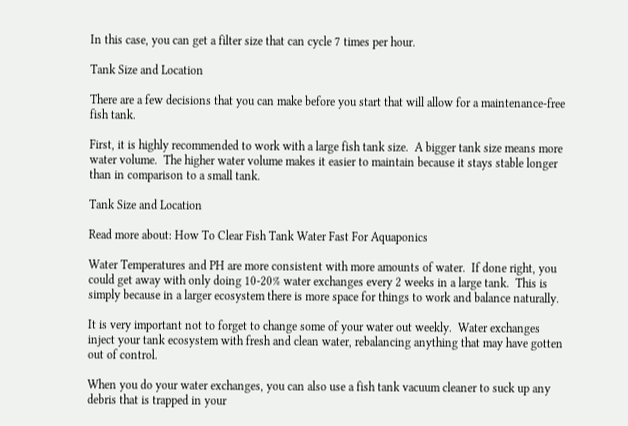In this case, you can get a filter size that can cycle 7 times per hour.

Tank Size and Location

There are a few decisions that you can make before you start that will allow for a maintenance-free fish tank.

First, it is highly recommended to work with a large fish tank size.  A bigger tank size means more water volume.  The higher water volume makes it easier to maintain because it stays stable longer than in comparison to a small tank.

Tank Size and Location

Read more about: How To Clear Fish Tank Water Fast For Aquaponics

Water Temperatures and PH are more consistent with more amounts of water.  If done right, you could get away with only doing 10-20% water exchanges every 2 weeks in a large tank.  This is simply because in a larger ecosystem there is more space for things to work and balance naturally.

It is very important not to forget to change some of your water out weekly.  Water exchanges inject your tank ecosystem with fresh and clean water, rebalancing anything that may have gotten out of control.

When you do your water exchanges, you can also use a fish tank vacuum cleaner to suck up any debris that is trapped in your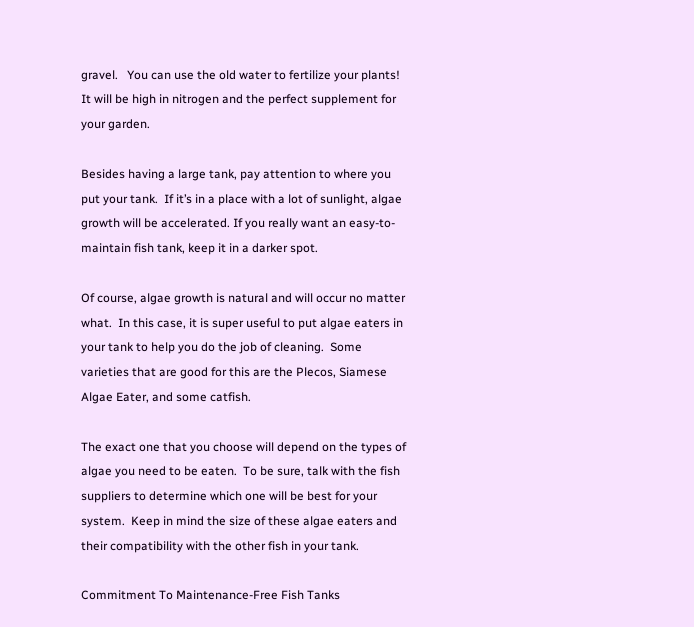gravel.   You can use the old water to fertilize your plants! It will be high in nitrogen and the perfect supplement for your garden.

Besides having a large tank, pay attention to where you put your tank.  If it’s in a place with a lot of sunlight, algae growth will be accelerated. If you really want an easy-to-maintain fish tank, keep it in a darker spot.

Of course, algae growth is natural and will occur no matter what.  In this case, it is super useful to put algae eaters in your tank to help you do the job of cleaning.  Some varieties that are good for this are the Plecos, Siamese Algae Eater, and some catfish.

The exact one that you choose will depend on the types of algae you need to be eaten.  To be sure, talk with the fish suppliers to determine which one will be best for your system.  Keep in mind the size of these algae eaters and their compatibility with the other fish in your tank.

Commitment To Maintenance-Free Fish Tanks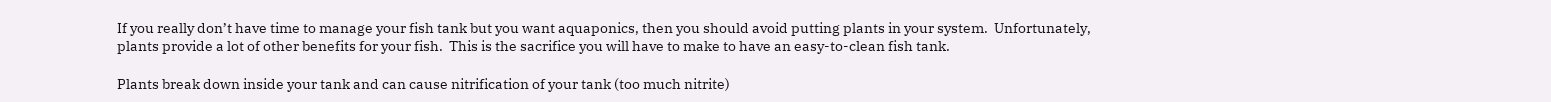If you really don’t have time to manage your fish tank but you want aquaponics, then you should avoid putting plants in your system.  Unfortunately, plants provide a lot of other benefits for your fish.  This is the sacrifice you will have to make to have an easy-to-clean fish tank.

Plants break down inside your tank and can cause nitrification of your tank (too much nitrite)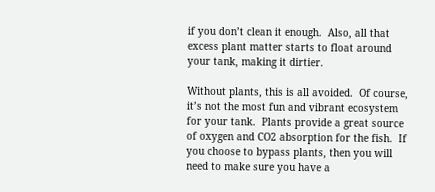if you don’t clean it enough.  Also, all that excess plant matter starts to float around your tank, making it dirtier.

Without plants, this is all avoided.  Of course, it’s not the most fun and vibrant ecosystem for your tank.  Plants provide a great source of oxygen and CO2 absorption for the fish.  If you choose to bypass plants, then you will need to make sure you have a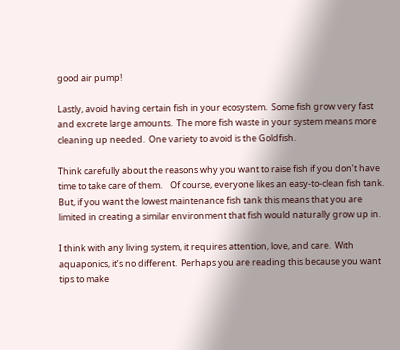good air pump!

Lastly, avoid having certain fish in your ecosystem.  Some fish grow very fast and excrete large amounts.  The more fish waste in your system means more cleaning up needed.  One variety to avoid is the Goldfish.

Think carefully about the reasons why you want to raise fish if you don’t have time to take care of them.    Of course, everyone likes an easy-to-clean fish tank.  But, if you want the lowest maintenance fish tank this means that you are limited in creating a similar environment that fish would naturally grow up in.

I think with any living system, it requires attention, love, and care.  With aquaponics, it’s no different.  Perhaps you are reading this because you want tips to make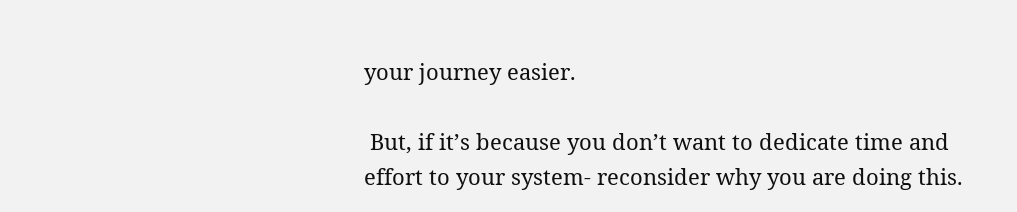your journey easier.

 But, if it’s because you don’t want to dedicate time and effort to your system- reconsider why you are doing this.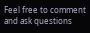Feel free to comment and ask questions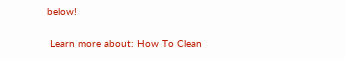below!

 Learn more about: How To Clean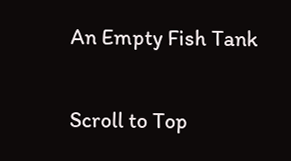An Empty Fish Tank

Scroll to Top